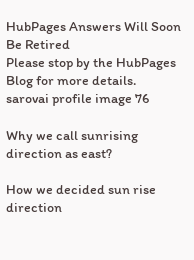HubPages Answers Will Soon Be Retired
Please stop by the HubPages Blog for more details.
sarovai profile image 76

Why we call sunrising direction as east?

How we decided sun rise direction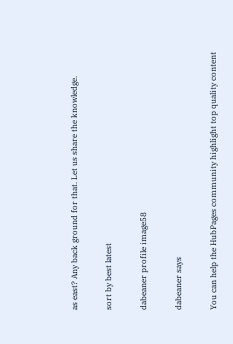as east? Any back ground for that. Let us share the knowledge.

sort by best latest

dabeaner profile image58

dabeaner says

You can help the HubPages community highlight top quality content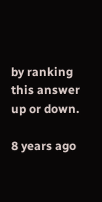by ranking this answer up or down.

8 years ago